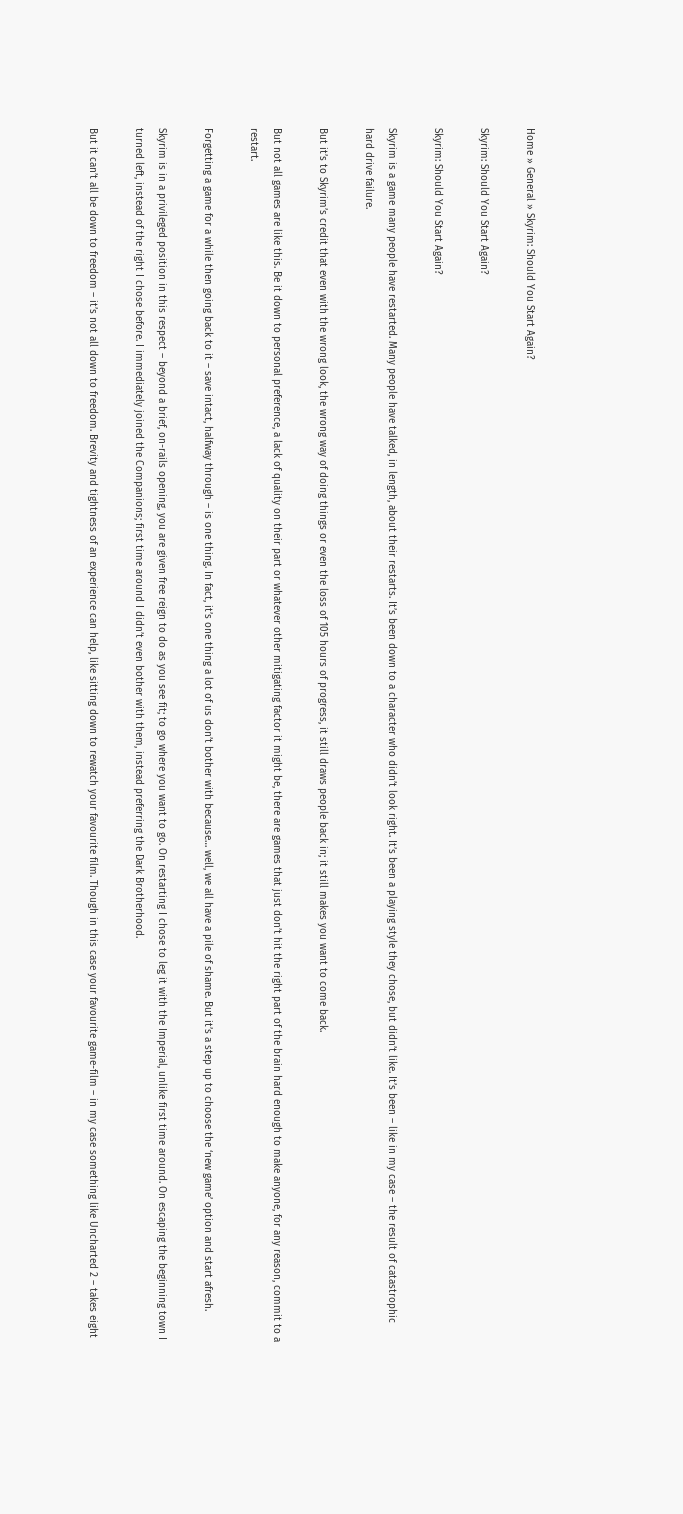Home » General » Skyrim: Should You Start Again?

Skyrim: Should You Start Again?

Skyrim: Should You Start Again?

Skyrim is a game many people have restarted. Many people have talked, in length, about their restarts. It’s been down to a character who didn’t look right. It’s been a playing style they chose, but didn’t like. It’s been – like in my case – the result of catastrophic hard drive failure.

But it’s to Skyrim’s credit that even with the wrong look, the wrong way of doing things or even the loss of 105 hours of progress, it still draws people back in; it still makes you want to come back.

But not all games are like this. Be it down to personal preference, a lack of quality on their part or whatever other mitigating factor it might be, there are games that just don’t hit the right part of the brain hard enough to make anyone, for any reason, commit to a restart.

Forgetting a game for a while then going back to it – save intact, halfway through – is one thing. In fact, it’s one thing a lot of us don’t bother with because… well, we all have a pile of shame. But it’s a step up to choose the ‘new game’ option and start afresh.

Skyrim is in a privileged position in this respect – beyond a brief, on-rails opening, you are given free reign to do as you see fit; to go where you want to go. On restarting I chose to leg it with the Imperial, unlike first time around. On escaping the beginning town I turned left, instead of the right I chose before. I immediately joined the Companions; first time around I didn’t even bother with them, instead preferring the Dark Brotherhood.

But it can’t all be down to freedom – it’s not all down to freedom. Brevity and tightness of an experience can help, like sitting down to rewatch your favourite film. Though in this case your favourite game-film – in my case something like Uncharted 2 – takes eight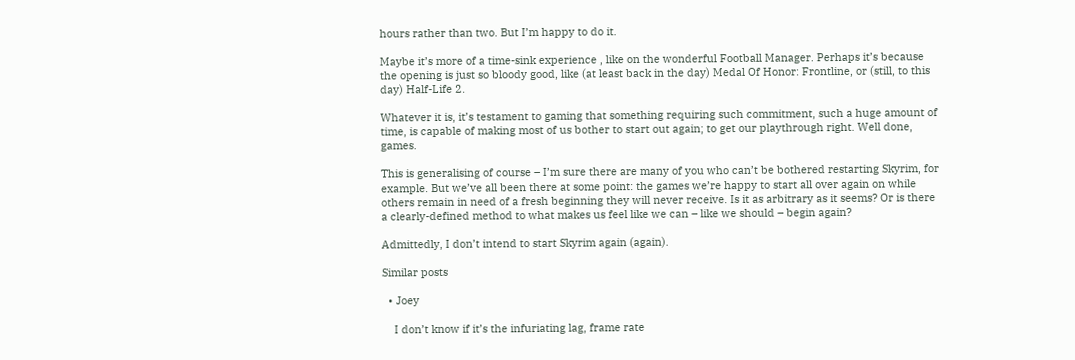hours rather than two. But I’m happy to do it.

Maybe it’s more of a time-sink experience , like on the wonderful Football Manager. Perhaps it’s because the opening is just so bloody good, like (at least back in the day) Medal Of Honor: Frontline, or (still, to this day) Half-Life 2.

Whatever it is, it’s testament to gaming that something requiring such commitment, such a huge amount of time, is capable of making most of us bother to start out again; to get our playthrough right. Well done, games.

This is generalising of course – I’m sure there are many of you who can’t be bothered restarting Skyrim, for example. But we’ve all been there at some point: the games we’re happy to start all over again on while others remain in need of a fresh beginning they will never receive. Is it as arbitrary as it seems? Or is there a clearly-defined method to what makes us feel like we can – like we should – begin again?

Admittedly, I don’t intend to start Skyrim again (again).

Similar posts

  • Joey

    I don’t know if it’s the infuriating lag, frame rate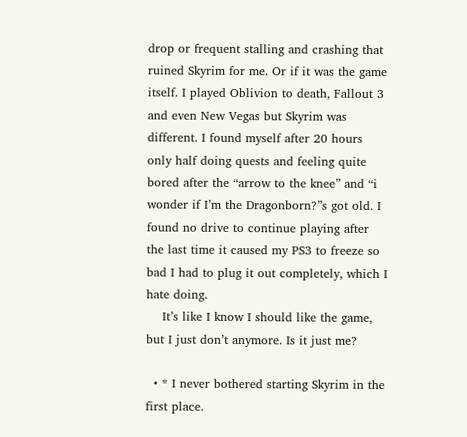drop or frequent stalling and crashing that ruined Skyrim for me. Or if it was the game itself. I played Oblivion to death, Fallout 3 and even New Vegas but Skyrim was different. I found myself after 20 hours only half doing quests and feeling quite bored after the “arrow to the knee” and “i wonder if I’m the Dragonborn?”s got old. I found no drive to continue playing after the last time it caused my PS3 to freeze so bad I had to plug it out completely, which I hate doing.
    It’s like I know I should like the game, but I just don’t anymore. Is it just me?

  • * I never bothered starting Skyrim in the first place.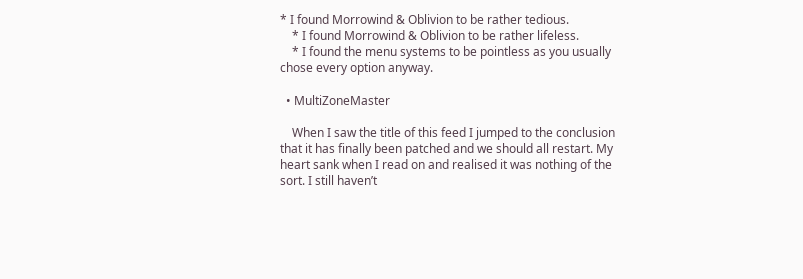* I found Morrowind & Oblivion to be rather tedious.
    * I found Morrowind & Oblivion to be rather lifeless.
    * I found the menu systems to be pointless as you usually chose every option anyway.

  • MultiZoneMaster

    When I saw the title of this feed I jumped to the conclusion that it has finally been patched and we should all restart. My heart sank when I read on and realised it was nothing of the sort. I still haven’t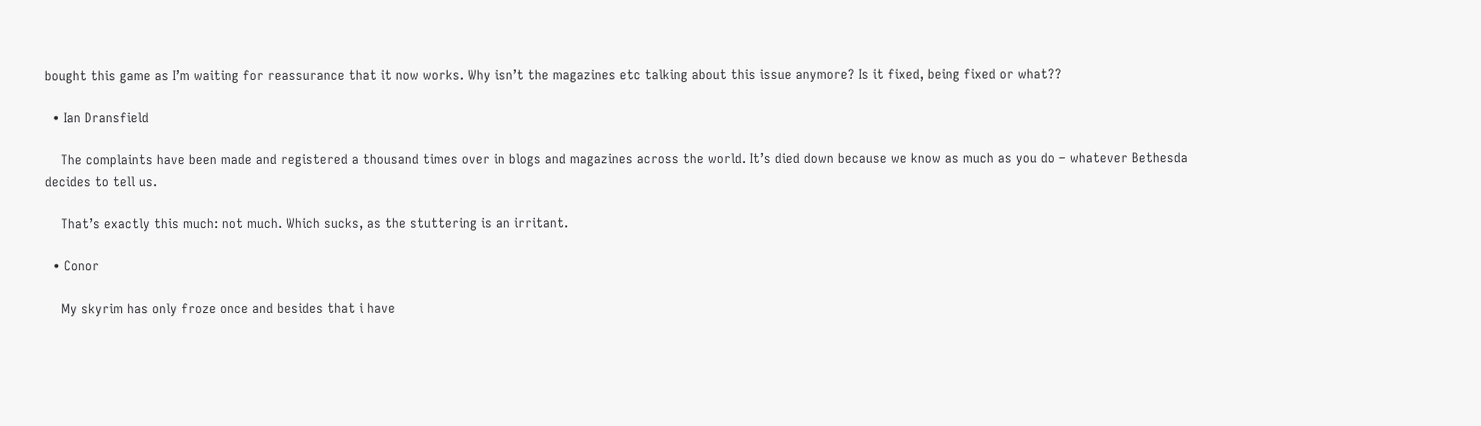bought this game as I’m waiting for reassurance that it now works. Why isn’t the magazines etc talking about this issue anymore? Is it fixed, being fixed or what??

  • Ian Dransfield

    The complaints have been made and registered a thousand times over in blogs and magazines across the world. It’s died down because we know as much as you do – whatever Bethesda decides to tell us.

    That’s exactly this much: not much. Which sucks, as the stuttering is an irritant.

  • Conor

    My skyrim has only froze once and besides that i have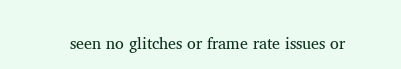seen no glitches or frame rate issues or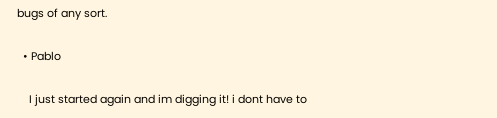bugs of any sort.

  • Pablo

    I just started again and im digging it! i dont have to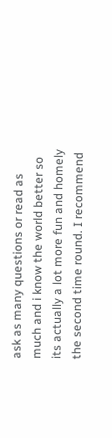ask as many questions or read as much and i know the world better so its actually a lot more fun and homely the second time round. I recommend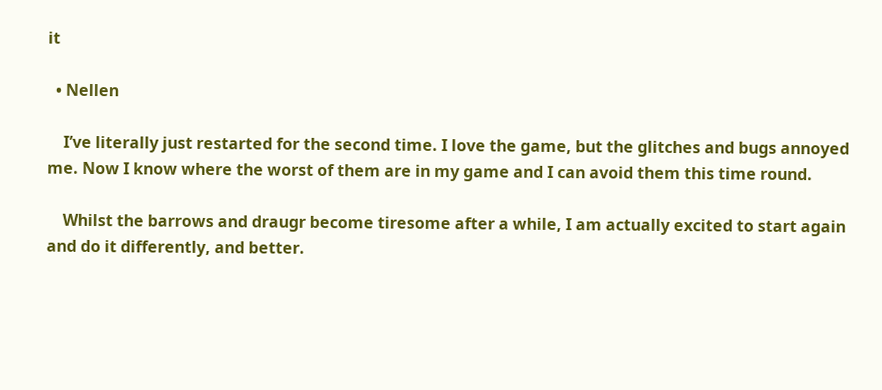it

  • Nellen

    I’ve literally just restarted for the second time. I love the game, but the glitches and bugs annoyed me. Now I know where the worst of them are in my game and I can avoid them this time round.

    Whilst the barrows and draugr become tiresome after a while, I am actually excited to start again and do it differently, and better.